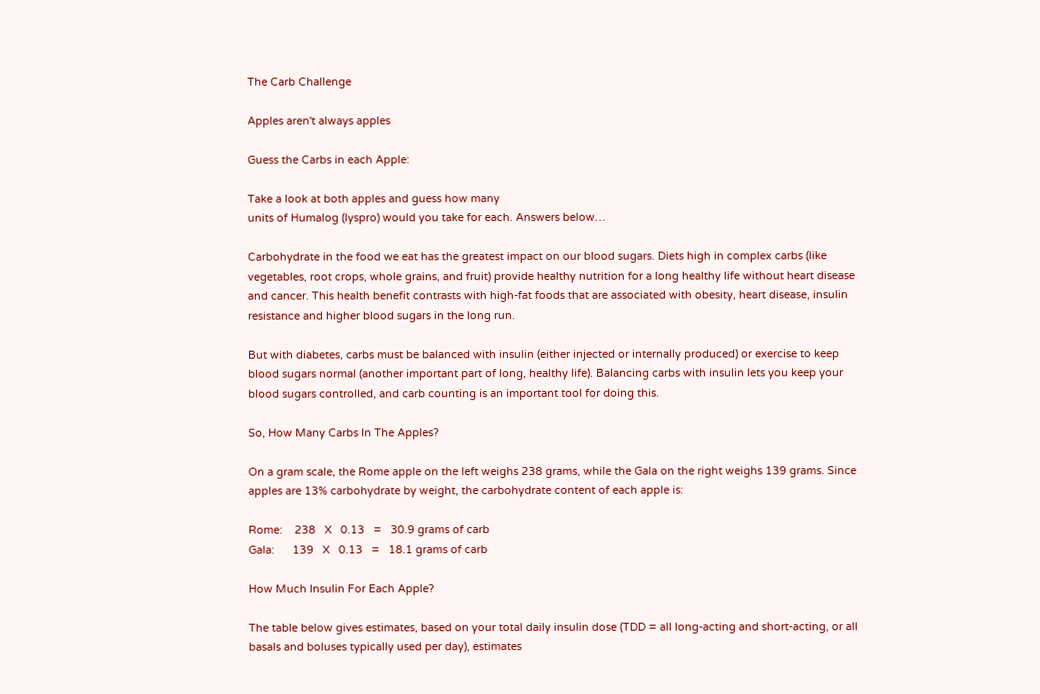The Carb Challenge

Apples aren't always apples

Guess the Carbs in each Apple:

Take a look at both apples and guess how many
units of Humalog (lyspro) would you take for each. Answers below…

Carbohydrate in the food we eat has the greatest impact on our blood sugars. Diets high in complex carbs (like vegetables, root crops, whole grains, and fruit) provide healthy nutrition for a long healthy life without heart disease and cancer. This health benefit contrasts with high-fat foods that are associated with obesity, heart disease, insulin resistance and higher blood sugars in the long run.

But with diabetes, carbs must be balanced with insulin (either injected or internally produced) or exercise to keep blood sugars normal (another important part of long, healthy life). Balancing carbs with insulin lets you keep your blood sugars controlled, and carb counting is an important tool for doing this.

So, How Many Carbs In The Apples?

On a gram scale, the Rome apple on the left weighs 238 grams, while the Gala on the right weighs 139 grams. Since apples are 13% carbohydrate by weight, the carbohydrate content of each apple is:

Rome:    238   X   0.13   =   30.9 grams of carb
Gala:      139   X   0.13   =   18.1 grams of carb

How Much Insulin For Each Apple?

The table below gives estimates, based on your total daily insulin dose (TDD = all long-acting and short-acting, or all basals and boluses typically used per day), estimates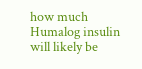how much Humalog insulin will likely be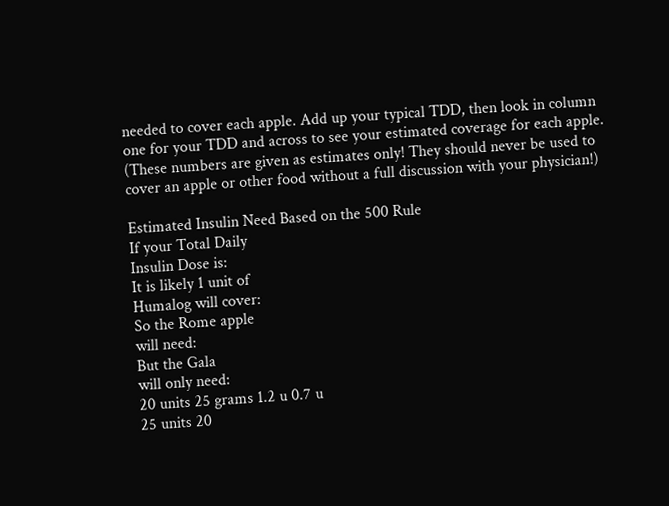needed to cover each apple. Add up your typical TDD, then look in column one for your TDD and across to see your estimated coverage for each apple. (These numbers are given as estimates only! They should never be used to cover an apple or other food without a full discussion with your physician!)

Estimated Insulin Need Based on the 500 Rule
If your Total Daily
Insulin Dose is:
It is likely 1 unit of
Humalog will cover:
So the Rome apple
will need:
But the Gala
will only need:
20 units 25 grams 1.2 u 0.7 u
25 units 20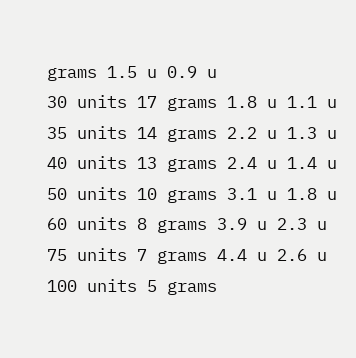grams 1.5 u 0.9 u
30 units 17 grams 1.8 u 1.1 u
35 units 14 grams 2.2 u 1.3 u
40 units 13 grams 2.4 u 1.4 u
50 units 10 grams 3.1 u 1.8 u
60 units 8 grams 3.9 u 2.3 u
75 units 7 grams 4.4 u 2.6 u
100 units 5 grams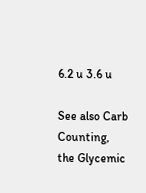6.2 u 3.6 u

See also Carb Counting, the Glycemic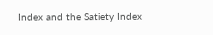Index and the Satiety Index